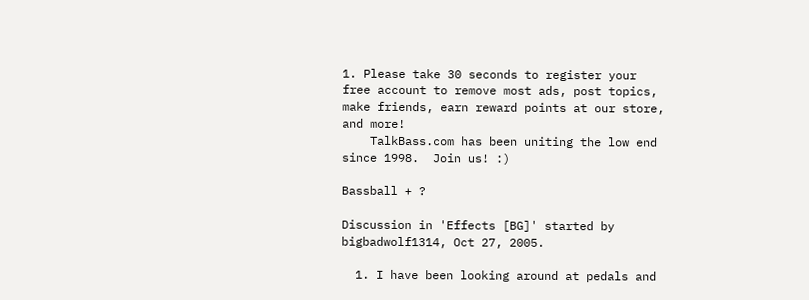1. Please take 30 seconds to register your free account to remove most ads, post topics, make friends, earn reward points at our store, and more!
    TalkBass.com has been uniting the low end since 1998.  Join us! :)

Bassball + ?

Discussion in 'Effects [BG]' started by bigbadwolf1314, Oct 27, 2005.

  1. I have been looking around at pedals and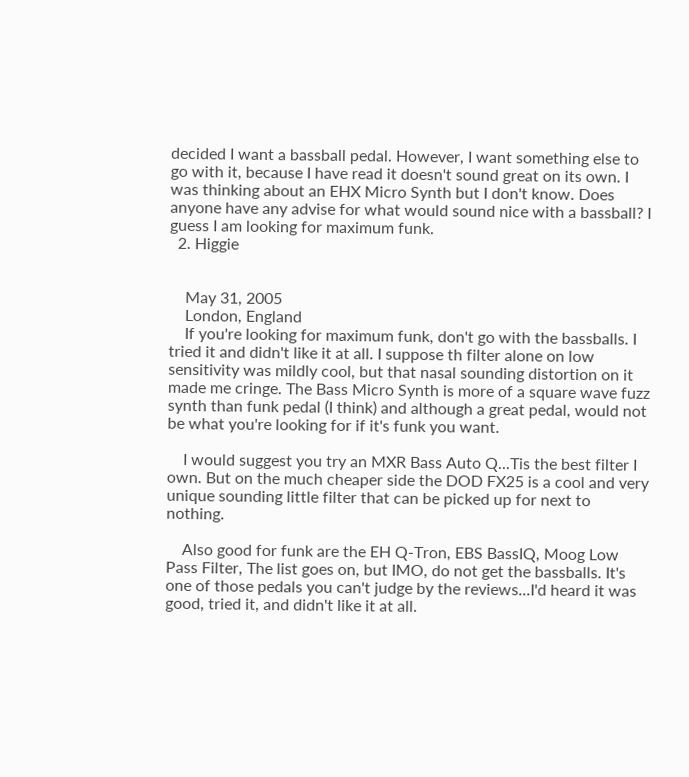decided I want a bassball pedal. However, I want something else to go with it, because I have read it doesn't sound great on its own. I was thinking about an EHX Micro Synth but I don't know. Does anyone have any advise for what would sound nice with a bassball? I guess I am looking for maximum funk.
  2. Higgie


    May 31, 2005
    London, England
    If you're looking for maximum funk, don't go with the bassballs. I tried it and didn't like it at all. I suppose th filter alone on low sensitivity was mildly cool, but that nasal sounding distortion on it made me cringe. The Bass Micro Synth is more of a square wave fuzz synth than funk pedal (I think) and although a great pedal, would not be what you're looking for if it's funk you want.

    I would suggest you try an MXR Bass Auto Q...Tis the best filter I own. But on the much cheaper side the DOD FX25 is a cool and very unique sounding little filter that can be picked up for next to nothing.

    Also good for funk are the EH Q-Tron, EBS BassIQ, Moog Low Pass Filter, The list goes on, but IMO, do not get the bassballs. It's one of those pedals you can't judge by the reviews...I'd heard it was good, tried it, and didn't like it at all.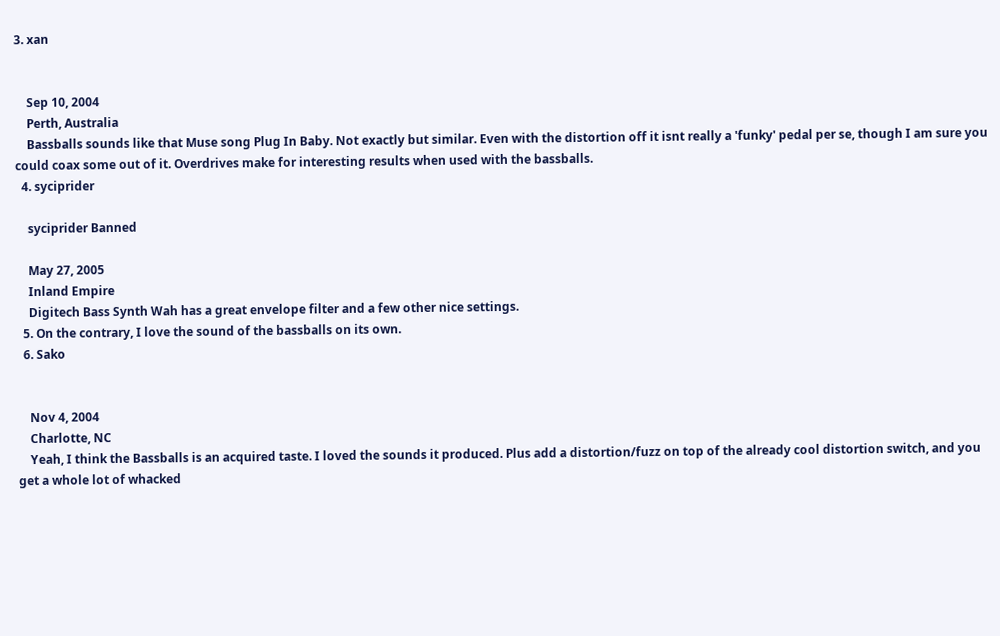3. xan


    Sep 10, 2004
    Perth, Australia
    Bassballs sounds like that Muse song Plug In Baby. Not exactly but similar. Even with the distortion off it isnt really a 'funky' pedal per se, though I am sure you could coax some out of it. Overdrives make for interesting results when used with the bassballs.
  4. syciprider

    syciprider Banned

    May 27, 2005
    Inland Empire
    Digitech Bass Synth Wah has a great envelope filter and a few other nice settings.
  5. On the contrary, I love the sound of the bassballs on its own.
  6. Sako


    Nov 4, 2004
    Charlotte, NC
    Yeah, I think the Bassballs is an acquired taste. I loved the sounds it produced. Plus add a distortion/fuzz on top of the already cool distortion switch, and you get a whole lot of whacked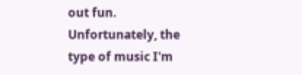out fun. Unfortunately, the type of music I'm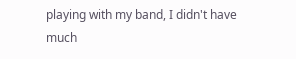playing with my band, I didn't have much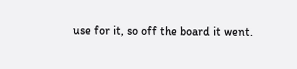use for it, so off the board it went.